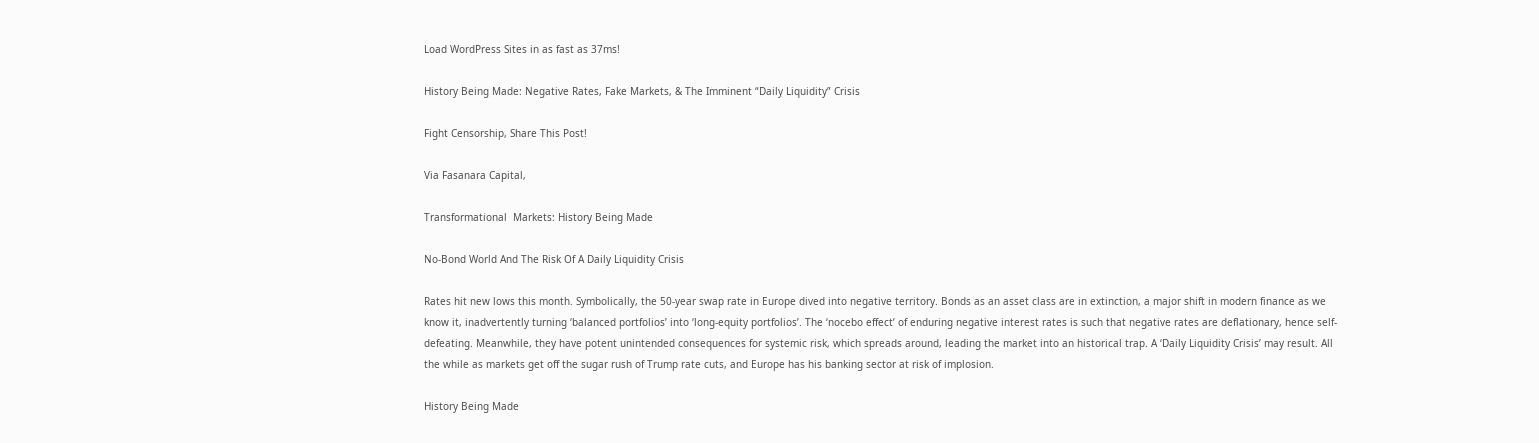Load WordPress Sites in as fast as 37ms!

History Being Made: Negative Rates, Fake Markets, & The Imminent “Daily Liquidity” Crisis

Fight Censorship, Share This Post!

Via Fasanara Capital,

Transformational  Markets: History Being Made

No-Bond World And The Risk Of A Daily Liquidity Crisis

Rates hit new lows this month. Symbolically, the 50-year swap rate in Europe dived into negative territory. Bonds as an asset class are in extinction, a major shift in modern finance as we know it, inadvertently turning ‘balanced portfolios’ into ‘long-equity portfolios’. The ‘nocebo effect’ of enduring negative interest rates is such that negative rates are deflationary, hence self-defeating. Meanwhile, they have potent unintended consequences for systemic risk, which spreads around, leading the market into an historical trap. A ‘Daily Liquidity Crisis’ may result. All the while as markets get off the sugar rush of Trump rate cuts, and Europe has his banking sector at risk of implosion.

History Being Made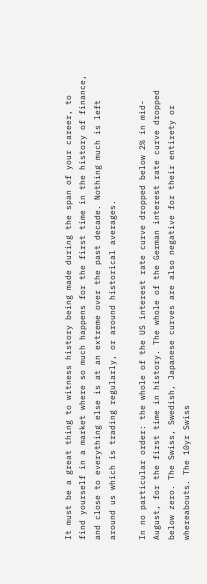It must be a great thing to witness history being made during the span of your career, to find yourself in a market where so much happens for the first time in the history of finance, and close to everything else is at an extreme over the past decade. Nothing much is left around us which is trading regularly, or around historical averages.

In no particular order: the whole of the US interest rate curve dropped below 2% in mid-August, for the first time in history. The whole of the German interest rate curve dropped below zero. The Swiss, Swedish, Japanese curves are also negative for their entirety or whereabouts. The 10yr Swiss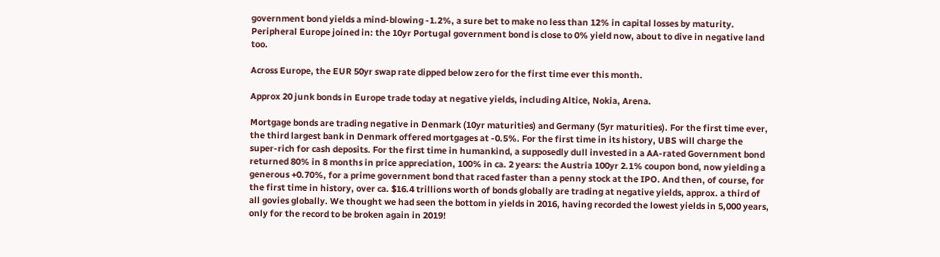government bond yields a mind-blowing -1.2%, a sure bet to make no less than 12% in capital losses by maturity. Peripheral Europe joined in: the 10yr Portugal government bond is close to 0% yield now, about to dive in negative land too.

Across Europe, the EUR 50yr swap rate dipped below zero for the first time ever this month.

Approx 20 junk bonds in Europe trade today at negative yields, including Altice, Nokia, Arena.

Mortgage bonds are trading negative in Denmark (10yr maturities) and Germany (5yr maturities). For the first time ever, the third largest bank in Denmark offered mortgages at -0.5%. For the first time in its history, UBS will charge the super-rich for cash deposits. For the first time in humankind, a supposedly dull invested in a AA-rated Government bond returned 80% in 8 months in price appreciation, 100% in ca. 2 years: the Austria 100yr 2.1% coupon bond, now yielding a generous +0.70%, for a prime government bond that raced faster than a penny stock at the IPO. And then, of course, for the first time in history, over ca. $16.4 trillions worth of bonds globally are trading at negative yields, approx. a third of all govies globally. We thought we had seen the bottom in yields in 2016, having recorded the lowest yields in 5,000 years, only for the record to be broken again in 2019!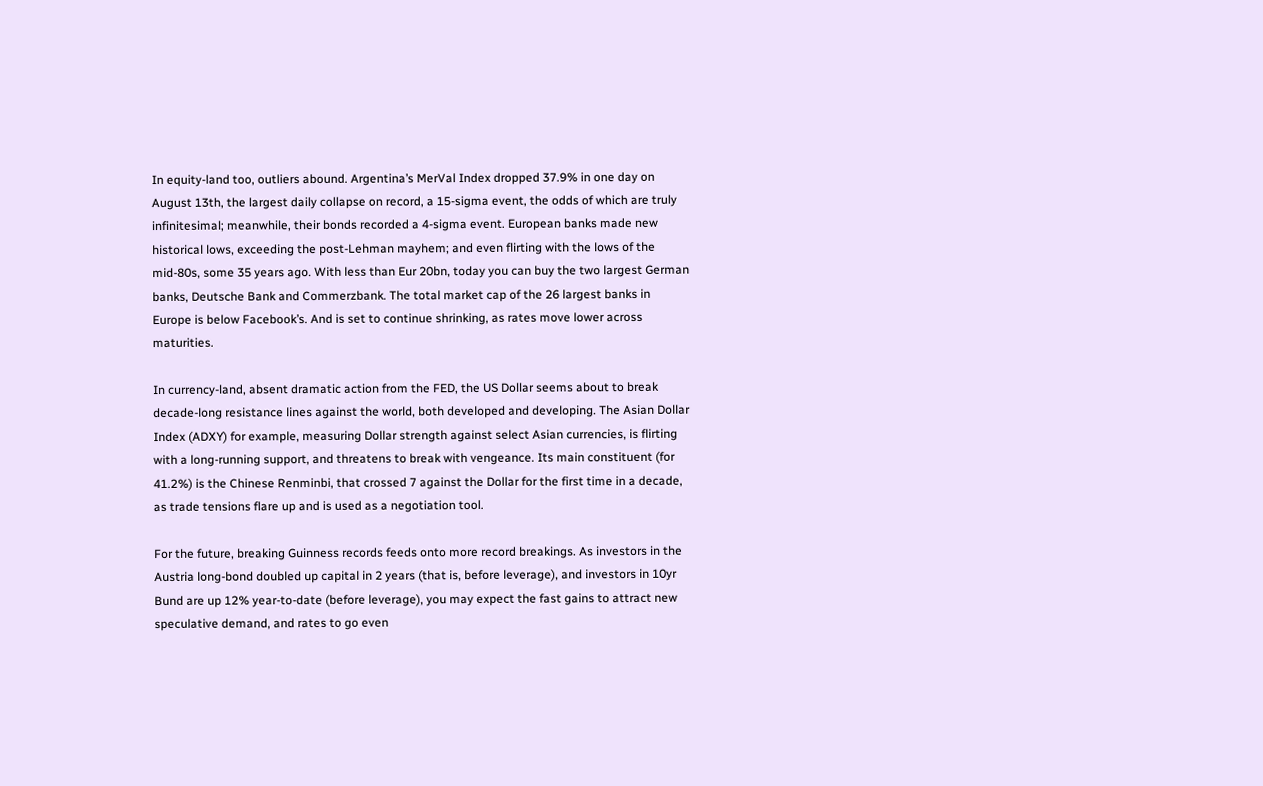In equity-land too, outliers abound. Argentina’s MerVal Index dropped 37.9% in one day on August 13th, the largest daily collapse on record, a 15-sigma event, the odds of which are truly infinitesimal; meanwhile, their bonds recorded a 4-sigma event. European banks made new historical lows, exceeding the post-Lehman mayhem; and even flirting with the lows of the mid-80s, some 35 years ago. With less than Eur 20bn, today you can buy the two largest German banks, Deutsche Bank and Commerzbank. The total market cap of the 26 largest banks in Europe is below Facebook’s. And is set to continue shrinking, as rates move lower across maturities.

In currency-land, absent dramatic action from the FED, the US Dollar seems about to break decade-long resistance lines against the world, both developed and developing. The Asian Dollar Index (ADXY) for example, measuring Dollar strength against select Asian currencies, is flirting with a long-running support, and threatens to break with vengeance. Its main constituent (for 41.2%) is the Chinese Renminbi, that crossed 7 against the Dollar for the first time in a decade, as trade tensions flare up and is used as a negotiation tool.

For the future, breaking Guinness records feeds onto more record breakings. As investors in the Austria long-bond doubled up capital in 2 years (that is, before leverage), and investors in 10yr Bund are up 12% year-to-date (before leverage), you may expect the fast gains to attract new speculative demand, and rates to go even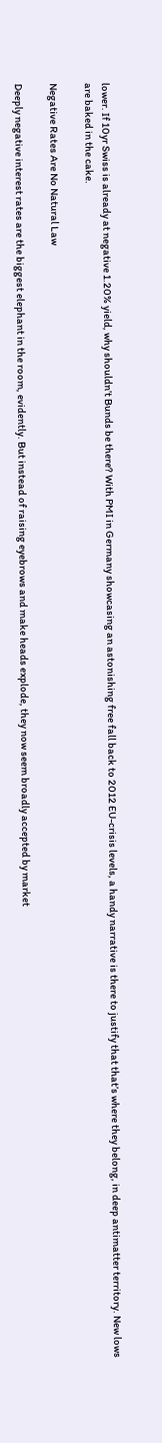lower. If 10yr Swiss is already at negative 1.20% yield, why shouldn’t Bunds be there? With PMI in Germany showcasing an astonishing free fall back to 2012 EU-crisis levels, a handy narrative is there to justify that that’s where they belong, in deep antimatter territory. New lows are baked in the cake.

Negative Rates Are No Natural Law

Deeply negative interest rates are the biggest elephant in the room, evidently. But instead of raising eyebrows and make heads explode, they now seem broadly accepted by market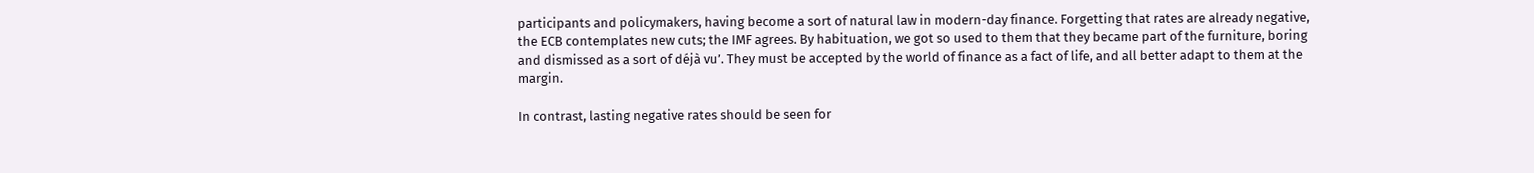participants and policymakers, having become a sort of natural law in modern-day finance. Forgetting that rates are already negative, the ECB contemplates new cuts; the IMF agrees. By habituation, we got so used to them that they became part of the furniture, boring and dismissed as a sort of déjà vu’. They must be accepted by the world of finance as a fact of life, and all better adapt to them at the margin.

In contrast, lasting negative rates should be seen for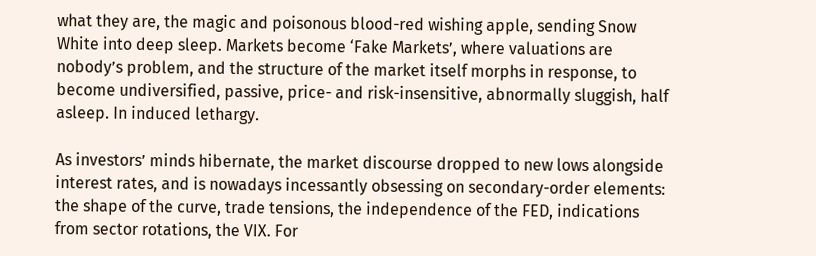what they are, the magic and poisonous blood-red wishing apple, sending Snow White into deep sleep. Markets become ‘Fake Markets’, where valuations are nobody’s problem, and the structure of the market itself morphs in response, to become undiversified, passive, price- and risk-insensitive, abnormally sluggish, half asleep. In induced lethargy.

As investors’ minds hibernate, the market discourse dropped to new lows alongside interest rates, and is nowadays incessantly obsessing on secondary-order elements: the shape of the curve, trade tensions, the independence of the FED, indications from sector rotations, the VIX. For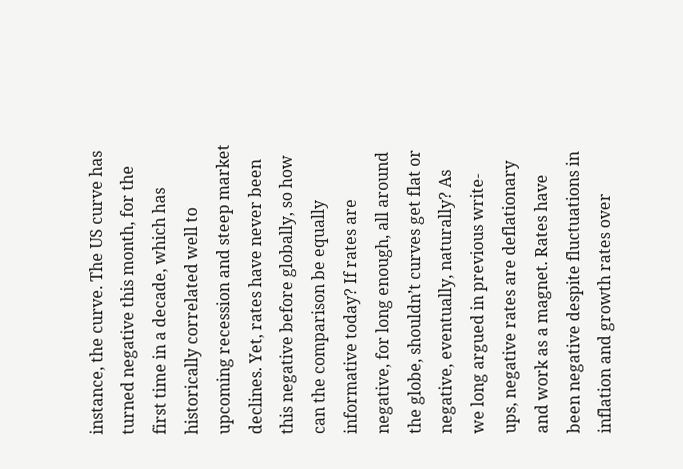instance, the curve. The US curve has turned negative this month, for the first time in a decade, which has historically correlated well to upcoming recession and steep market declines. Yet, rates have never been this negative before globally, so how can the comparison be equally informative today? If rates are negative, for long enough, all around the globe, shouldn’t curves get flat or negative, eventually, naturally? As we long argued in previous write-ups, negative rates are deflationary and work as a magnet. Rates have been negative despite fluctuations in inflation and growth rates over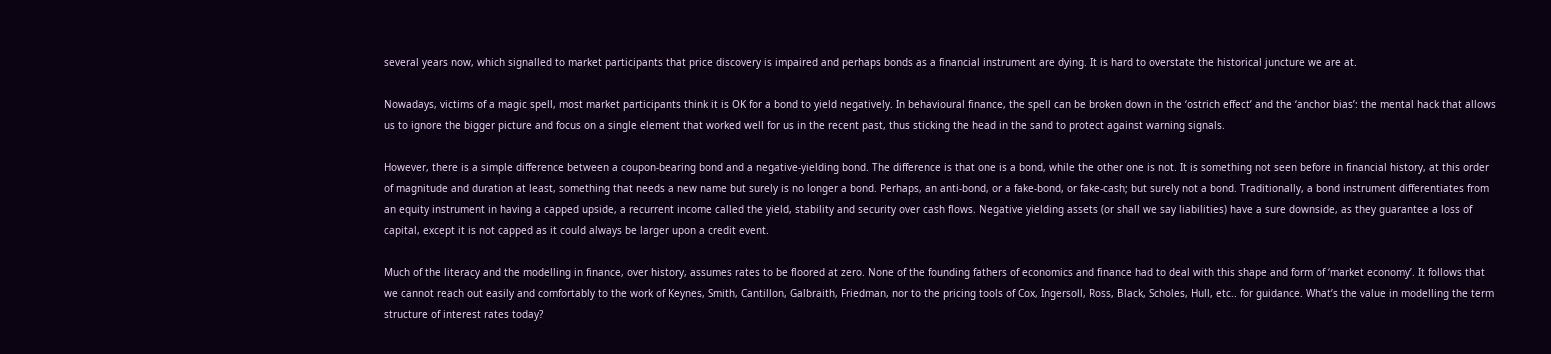several years now, which signalled to market participants that price discovery is impaired and perhaps bonds as a financial instrument are dying. It is hard to overstate the historical juncture we are at.

Nowadays, victims of a magic spell, most market participants think it is OK for a bond to yield negatively. In behavioural finance, the spell can be broken down in the ‘ostrich effect’ and the ‘anchor bias’: the mental hack that allows us to ignore the bigger picture and focus on a single element that worked well for us in the recent past, thus sticking the head in the sand to protect against warning signals.

However, there is a simple difference between a coupon-bearing bond and a negative-yielding bond. The difference is that one is a bond, while the other one is not. It is something not seen before in financial history, at this order of magnitude and duration at least, something that needs a new name but surely is no longer a bond. Perhaps, an anti-bond, or a fake-bond, or fake-cash; but surely not a bond. Traditionally, a bond instrument differentiates from an equity instrument in having a capped upside, a recurrent income called the yield, stability and security over cash flows. Negative yielding assets (or shall we say liabilities) have a sure downside, as they guarantee a loss of capital, except it is not capped as it could always be larger upon a credit event.

Much of the literacy and the modelling in finance, over history, assumes rates to be floored at zero. None of the founding fathers of economics and finance had to deal with this shape and form of ‘market economy’. It follows that we cannot reach out easily and comfortably to the work of Keynes, Smith, Cantillon, Galbraith, Friedman, nor to the pricing tools of Cox, Ingersoll, Ross, Black, Scholes, Hull, etc.. for guidance. What’s the value in modelling the term structure of interest rates today?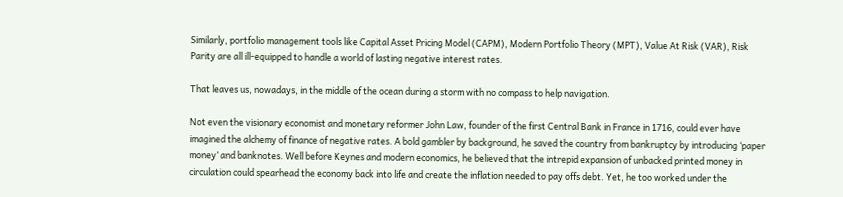Similarly, portfolio management tools like Capital Asset Pricing Model (CAPM), Modern Portfolio Theory (MPT), Value At Risk (VAR), Risk Parity are all ill-equipped to handle a world of lasting negative interest rates.

That leaves us, nowadays, in the middle of the ocean during a storm with no compass to help navigation.

Not even the visionary economist and monetary reformer John Law, founder of the first Central Bank in France in 1716, could ever have imagined the alchemy of finance of negative rates. A bold gambler by background, he saved the country from bankruptcy by introducing ‘paper money’ and banknotes. Well before Keynes and modern economics, he believed that the intrepid expansion of unbacked printed money in circulation could spearhead the economy back into life and create the inflation needed to pay offs debt. Yet, he too worked under the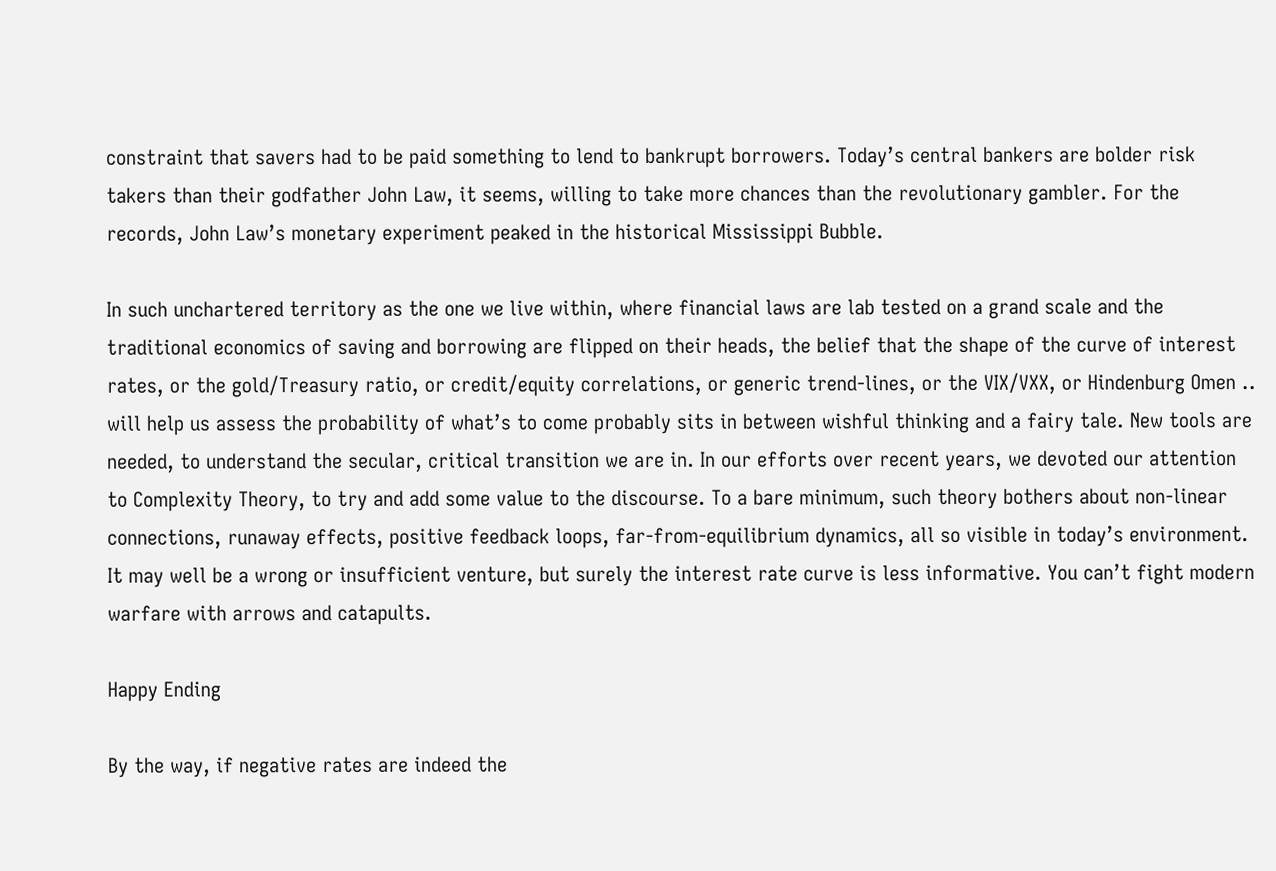constraint that savers had to be paid something to lend to bankrupt borrowers. Today’s central bankers are bolder risk takers than their godfather John Law, it seems, willing to take more chances than the revolutionary gambler. For the records, John Law’s monetary experiment peaked in the historical Mississippi Bubble.

In such unchartered territory as the one we live within, where financial laws are lab tested on a grand scale and the traditional economics of saving and borrowing are flipped on their heads, the belief that the shape of the curve of interest rates, or the gold/Treasury ratio, or credit/equity correlations, or generic trend-lines, or the VIX/VXX, or Hindenburg Omen .. will help us assess the probability of what’s to come probably sits in between wishful thinking and a fairy tale. New tools are needed, to understand the secular, critical transition we are in. In our efforts over recent years, we devoted our attention to Complexity Theory, to try and add some value to the discourse. To a bare minimum, such theory bothers about non-linear connections, runaway effects, positive feedback loops, far-from-equilibrium dynamics, all so visible in today’s environment. It may well be a wrong or insufficient venture, but surely the interest rate curve is less informative. You can’t fight modern warfare with arrows and catapults.

Happy Ending

By the way, if negative rates are indeed the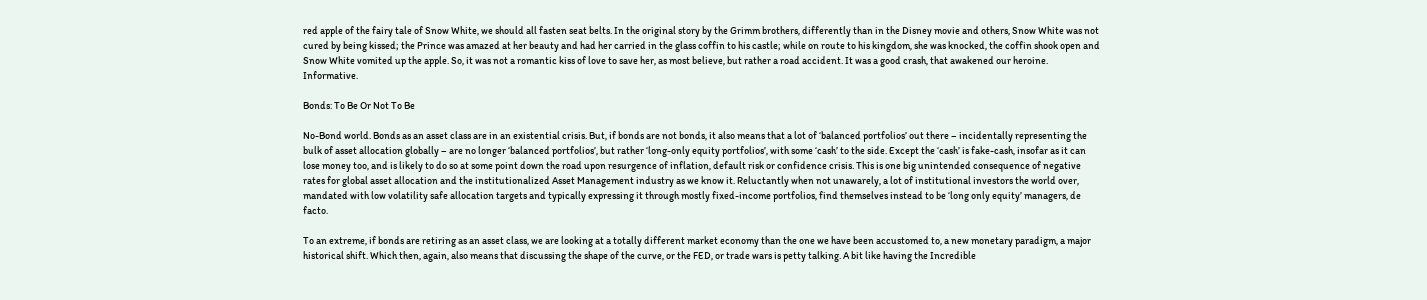red apple of the fairy tale of Snow White, we should all fasten seat belts. In the original story by the Grimm brothers, differently than in the Disney movie and others, Snow White was not cured by being kissed; the Prince was amazed at her beauty and had her carried in the glass coffin to his castle; while on route to his kingdom, she was knocked, the coffin shook open and Snow White vomited up the apple. So, it was not a romantic kiss of love to save her, as most believe, but rather a road accident. It was a good crash, that awakened our heroine. Informative.

Bonds: To Be Or Not To Be

No-Bond world. Bonds as an asset class are in an existential crisis. But, if bonds are not bonds, it also means that a lot of ‘balanced portfolios’ out there – incidentally representing the bulk of asset allocation globally – are no longer ‘balanced portfolios’, but rather ‘long-only equity portfolios’, with some ‘cash’ to the side. Except the ‘cash’ is fake-cash, insofar as it can lose money too, and is likely to do so at some point down the road upon resurgence of inflation, default risk or confidence crisis. This is one big unintended consequence of negative rates for global asset allocation and the institutionalized Asset Management industry as we know it. Reluctantly when not unawarely, a lot of institutional investors the world over, mandated with low volatility safe allocation targets and typically expressing it through mostly fixed-income portfolios, find themselves instead to be ‘long only equity’ managers, de facto.

To an extreme, if bonds are retiring as an asset class, we are looking at a totally different market economy than the one we have been accustomed to, a new monetary paradigm, a major historical shift. Which then, again, also means that discussing the shape of the curve, or the FED, or trade wars is petty talking. A bit like having the Incredible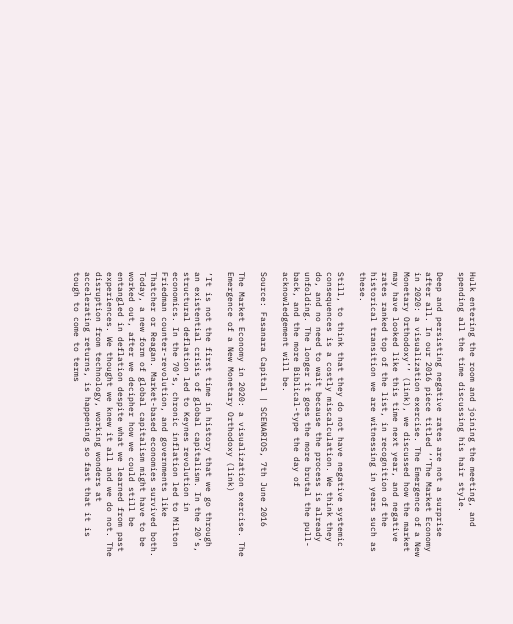Hulk entering the room and joining the meeting, and spending all the time discussing his hair style.

Deep and persisting negative rates are not a surprise after all. In our 2016 piece titled ‘‘The Market Economy in 2020: a visualization exercise. The Emergence of a New Monetary Orthodoxy’’ (link), we discussed how the market may have looked like this time next year, and negative rates ranked top of the list, in recognition of the historical transition we are witnessing in years such as these.

Still, to think that they do not have negative systemic consequences is a costly miscalculation. We think they do, and no need to wait because the process is already unfolding. The longer it goes the more brutal the pull-back, and the more Biblical-type the day of acknowledgement will be.

Source: Fasanara Capital | SCENARIOS, 7th June 2016

The Market Economy in 2020: a visualization exercise. The Emergence of a New Monetary Orthodoxy (link)

’It is not the first time in history that we go through an existential crisis of global capitalism. In the 20’s, structural deflation led to Keynes revolution in economics. In the 70’s, chronic inflation led to Milton Friedman counter-revolution, and governments like Thatcher or Reagan. Market-based economies survived both. Today, a new form of global capitalism might have to be worked out, after we decipher how we could still be entangled in deflation despite what we learned from past experiences. We thought we knew it all and we do not. The disruption from technology, working wonders at accelerating returns, is happening so fast that it is tough to come to terms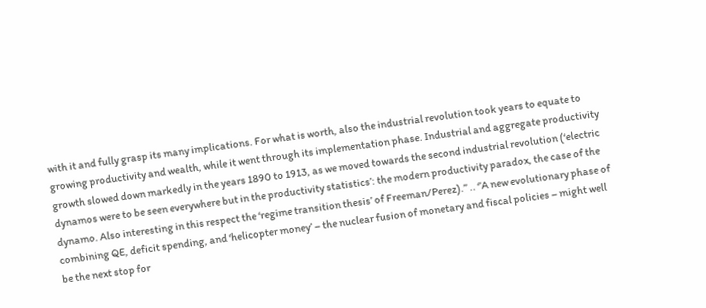with it and fully grasp its many implications. For what is worth, also the industrial revolution took years to equate to growing productivity and wealth, while it went through its implementation phase. Industrial and aggregate productivity growth slowed down markedly in the years 1890 to 1913, as we moved towards the second industrial revolution (‘electric dynamos were to be seen everywhere but in the productivity statistics’: the modern productivity paradox, the case of the dynamo. Also interesting in this respect the ‘regime transition thesis’ of Freeman/Perez).’’ .. ‘’A new evolutionary phase of combining QE, deficit spending, and ‘helicopter money’ – the nuclear fusion of monetary and fiscal policies – might well be the next stop for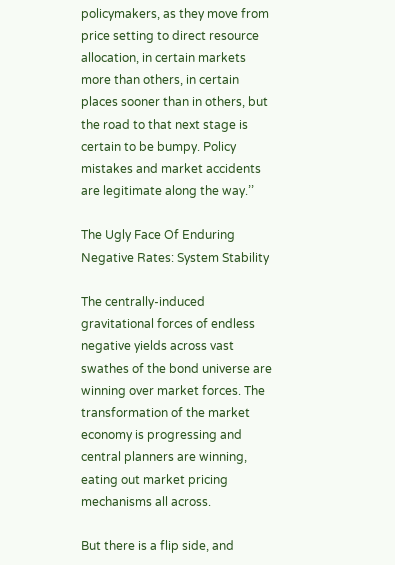policymakers, as they move from price setting to direct resource allocation, in certain markets more than others, in certain places sooner than in others, but the road to that next stage is certain to be bumpy. Policy mistakes and market accidents are legitimate along the way.’’

The Ugly Face Of Enduring Negative Rates: System Stability

The centrally-induced gravitational forces of endless negative yields across vast swathes of the bond universe are winning over market forces. The transformation of the market economy is progressing and central planners are winning, eating out market pricing mechanisms all across.

But there is a flip side, and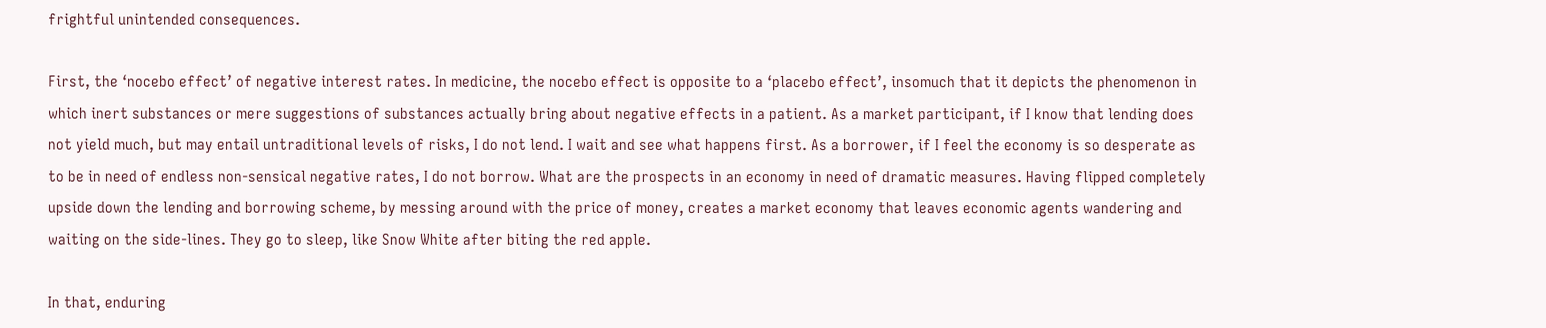frightful unintended consequences.

First, the ‘nocebo effect’ of negative interest rates. In medicine, the nocebo effect is opposite to a ‘placebo effect’, insomuch that it depicts the phenomenon in which inert substances or mere suggestions of substances actually bring about negative effects in a patient. As a market participant, if I know that lending does not yield much, but may entail untraditional levels of risks, I do not lend. I wait and see what happens first. As a borrower, if I feel the economy is so desperate as to be in need of endless non-sensical negative rates, I do not borrow. What are the prospects in an economy in need of dramatic measures. Having flipped completely upside down the lending and borrowing scheme, by messing around with the price of money, creates a market economy that leaves economic agents wandering and waiting on the side-lines. They go to sleep, like Snow White after biting the red apple.

In that, enduring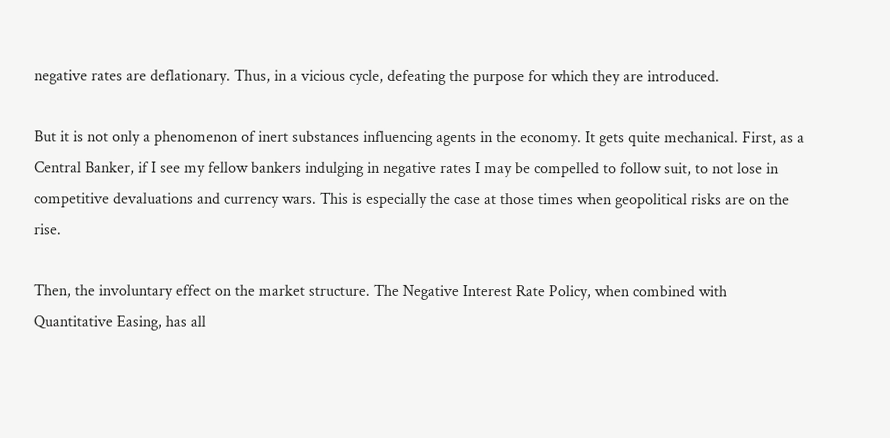negative rates are deflationary. Thus, in a vicious cycle, defeating the purpose for which they are introduced.

But it is not only a phenomenon of inert substances influencing agents in the economy. It gets quite mechanical. First, as a Central Banker, if I see my fellow bankers indulging in negative rates I may be compelled to follow suit, to not lose in competitive devaluations and currency wars. This is especially the case at those times when geopolitical risks are on the rise.

Then, the involuntary effect on the market structure. The Negative Interest Rate Policy, when combined with Quantitative Easing, has all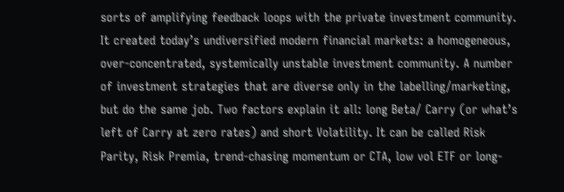sorts of amplifying feedback loops with the private investment community. It created today’s undiversified modern financial markets: a homogeneous, over-concentrated, systemically unstable investment community. A number of investment strategies that are diverse only in the labelling/marketing, but do the same job. Two factors explain it all: long Beta/ Carry (or what’s left of Carry at zero rates) and short Volatility. It can be called Risk Parity, Risk Premia, trend-chasing momentum or CTA, low vol ETF or long-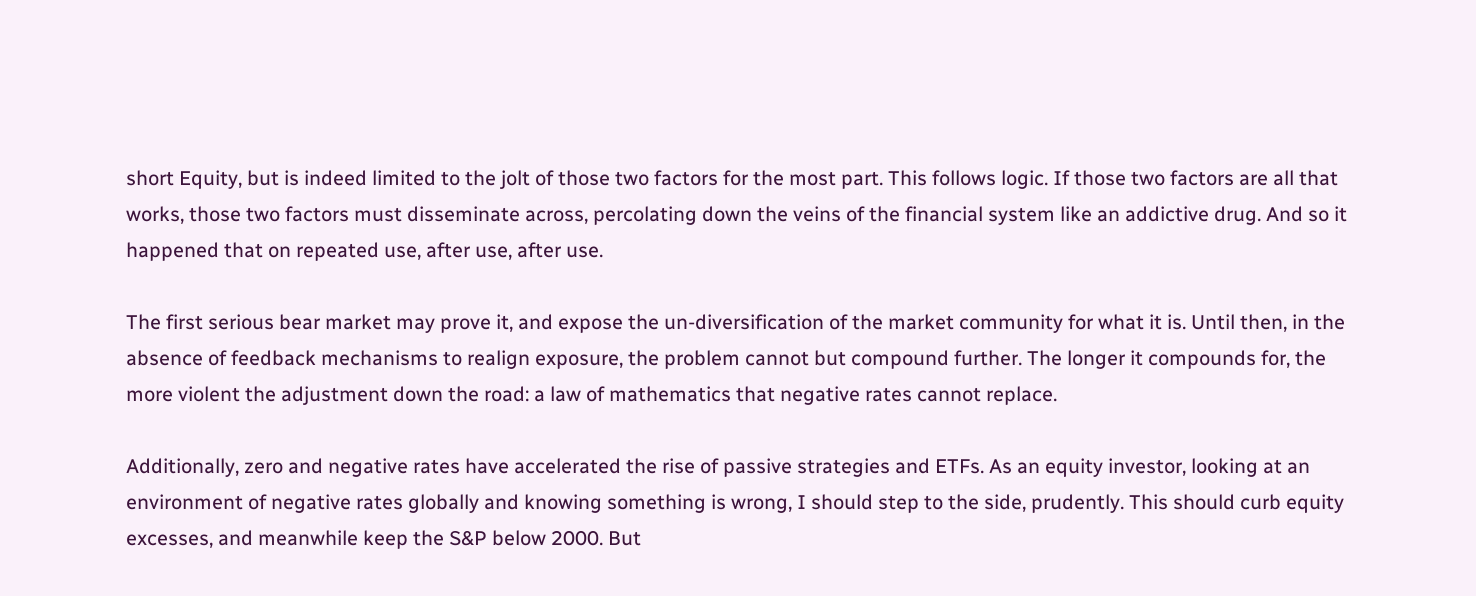short Equity, but is indeed limited to the jolt of those two factors for the most part. This follows logic. If those two factors are all that works, those two factors must disseminate across, percolating down the veins of the financial system like an addictive drug. And so it happened that on repeated use, after use, after use.

The first serious bear market may prove it, and expose the un-diversification of the market community for what it is. Until then, in the absence of feedback mechanisms to realign exposure, the problem cannot but compound further. The longer it compounds for, the more violent the adjustment down the road: a law of mathematics that negative rates cannot replace.

Additionally, zero and negative rates have accelerated the rise of passive strategies and ETFs. As an equity investor, looking at an environment of negative rates globally and knowing something is wrong, I should step to the side, prudently. This should curb equity excesses, and meanwhile keep the S&P below 2000. But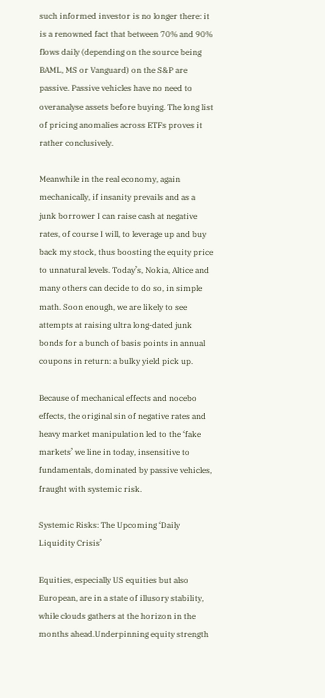such informed investor is no longer there: it is a renowned fact that between 70% and 90% flows daily (depending on the source being BAML, MS or Vanguard) on the S&P are passive. Passive vehicles have no need to overanalyse assets before buying. The long list of pricing anomalies across ETFs proves it rather conclusively.

Meanwhile in the real economy, again mechanically, if insanity prevails and as a junk borrower I can raise cash at negative rates, of course I will, to leverage up and buy back my stock, thus boosting the equity price to unnatural levels. Today’s, Nokia, Altice and many others can decide to do so, in simple math. Soon enough, we are likely to see attempts at raising ultra long-dated junk bonds for a bunch of basis points in annual coupons in return: a bulky yield pick up.

Because of mechanical effects and nocebo effects, the original sin of negative rates and heavy market manipulation led to the ‘fake markets’ we line in today, insensitive to fundamentals, dominated by passive vehicles, fraught with systemic risk.

Systemic Risks: The Upcoming ‘Daily Liquidity Crisis’

Equities, especially US equities but also European, are in a state of illusory stability, while clouds gathers at the horizon in the months ahead.Underpinning equity strength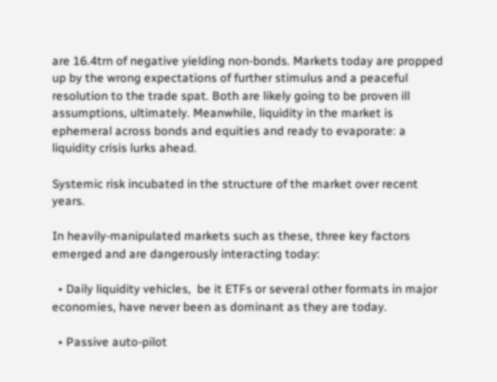are 16.4trn of negative yielding non-bonds. Markets today are propped up by the wrong expectations of further stimulus and a peaceful resolution to the trade spat. Both are likely going to be proven ill assumptions, ultimately. Meanwhile, liquidity in the market is ephemeral across bonds and equities and ready to evaporate: a liquidity crisis lurks ahead.

Systemic risk incubated in the structure of the market over recent years.

In heavily-manipulated markets such as these, three key factors emerged and are dangerously interacting today:

  • Daily liquidity vehicles,  be it ETFs or several other formats in major economies, have never been as dominant as they are today.

  • Passive auto-pilot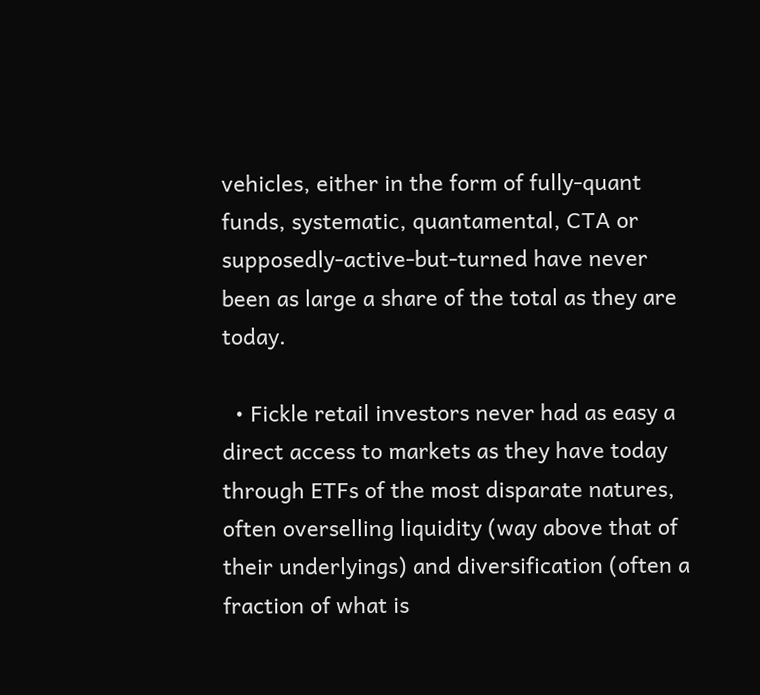vehicles, either in the form of fully-quant funds, systematic, quantamental, CTA or supposedly-active-but-turned have never been as large a share of the total as they are today.

  • Fickle retail investors never had as easy a direct access to markets as they have today through ETFs of the most disparate natures, often overselling liquidity (way above that of their underlyings) and diversification (often a fraction of what is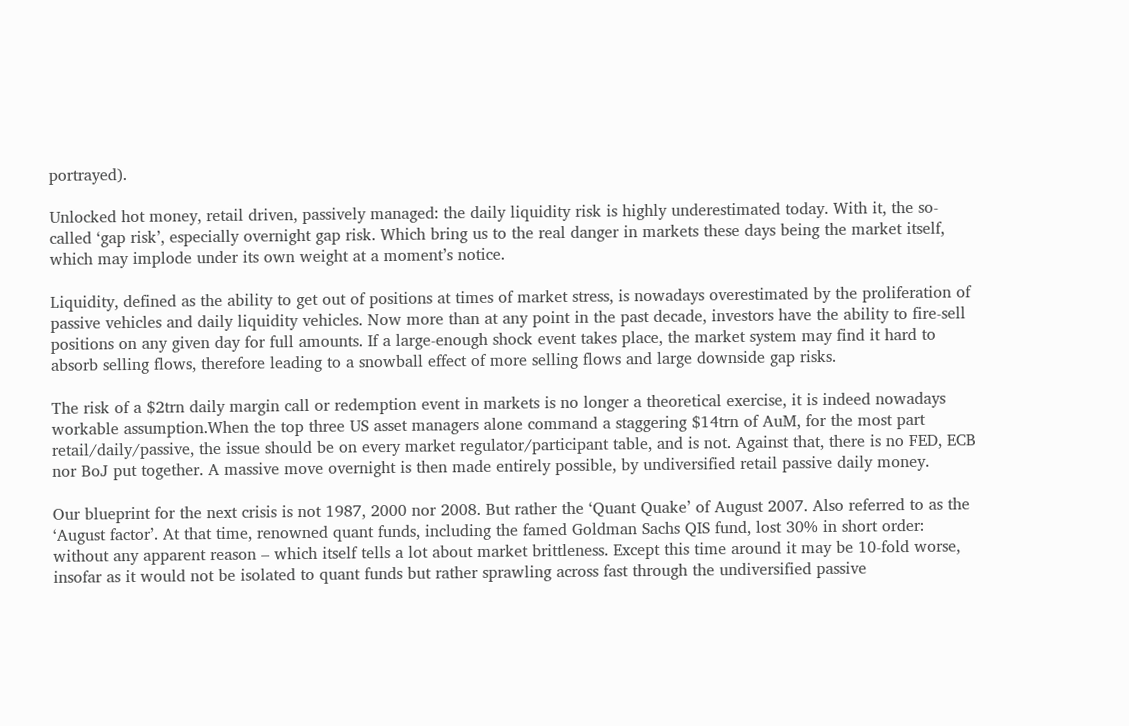portrayed).

Unlocked hot money, retail driven, passively managed: the daily liquidity risk is highly underestimated today. With it, the so-called ‘gap risk’, especially overnight gap risk. Which bring us to the real danger in markets these days being the market itself, which may implode under its own weight at a moment’s notice.

Liquidity, defined as the ability to get out of positions at times of market stress, is nowadays overestimated by the proliferation of passive vehicles and daily liquidity vehicles. Now more than at any point in the past decade, investors have the ability to fire-sell positions on any given day for full amounts. If a large-enough shock event takes place, the market system may find it hard to absorb selling flows, therefore leading to a snowball effect of more selling flows and large downside gap risks.

The risk of a $2trn daily margin call or redemption event in markets is no longer a theoretical exercise, it is indeed nowadays workable assumption.When the top three US asset managers alone command a staggering $14trn of AuM, for the most part retail/daily/passive, the issue should be on every market regulator/participant table, and is not. Against that, there is no FED, ECB nor BoJ put together. A massive move overnight is then made entirely possible, by undiversified retail passive daily money.

Our blueprint for the next crisis is not 1987, 2000 nor 2008. But rather the ‘Quant Quake’ of August 2007. Also referred to as the ‘August factor’. At that time, renowned quant funds, including the famed Goldman Sachs QIS fund, lost 30% in short order: without any apparent reason – which itself tells a lot about market brittleness. Except this time around it may be 10-fold worse, insofar as it would not be isolated to quant funds but rather sprawling across fast through the undiversified passive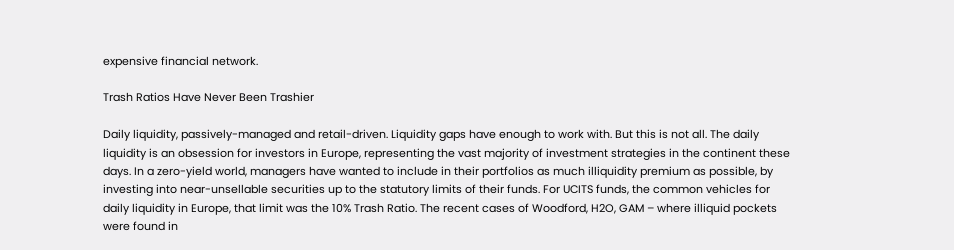expensive financial network.

Trash Ratios Have Never Been Trashier

Daily liquidity, passively-managed and retail-driven. Liquidity gaps have enough to work with. But this is not all. The daily liquidity is an obsession for investors in Europe, representing the vast majority of investment strategies in the continent these days. In a zero-yield world, managers have wanted to include in their portfolios as much illiquidity premium as possible, by investing into near-unsellable securities up to the statutory limits of their funds. For UCITS funds, the common vehicles for daily liquidity in Europe, that limit was the 10% Trash Ratio. The recent cases of Woodford, H2O, GAM – where illiquid pockets were found in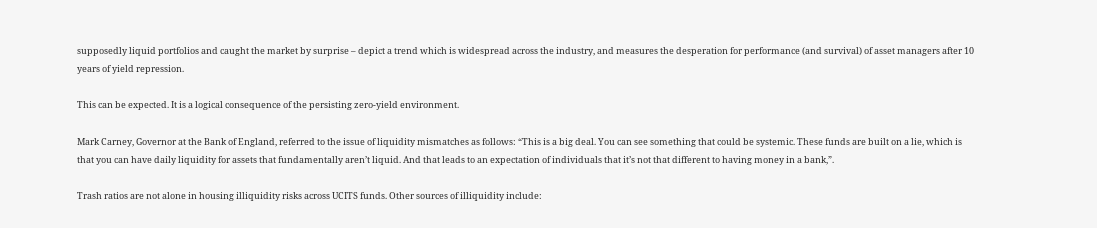supposedly liquid portfolios and caught the market by surprise – depict a trend which is widespread across the industry, and measures the desperation for performance (and survival) of asset managers after 10 years of yield repression.

This can be expected. It is a logical consequence of the persisting zero-yield environment.

Mark Carney, Governor at the Bank of England, referred to the issue of liquidity mismatches as follows: “This is a big deal. You can see something that could be systemic. These funds are built on a lie, which is that you can have daily liquidity for assets that fundamentally aren’t liquid. And that leads to an expectation of individuals that it’s not that different to having money in a bank,”.

Trash ratios are not alone in housing illiquidity risks across UCITS funds. Other sources of illiquidity include: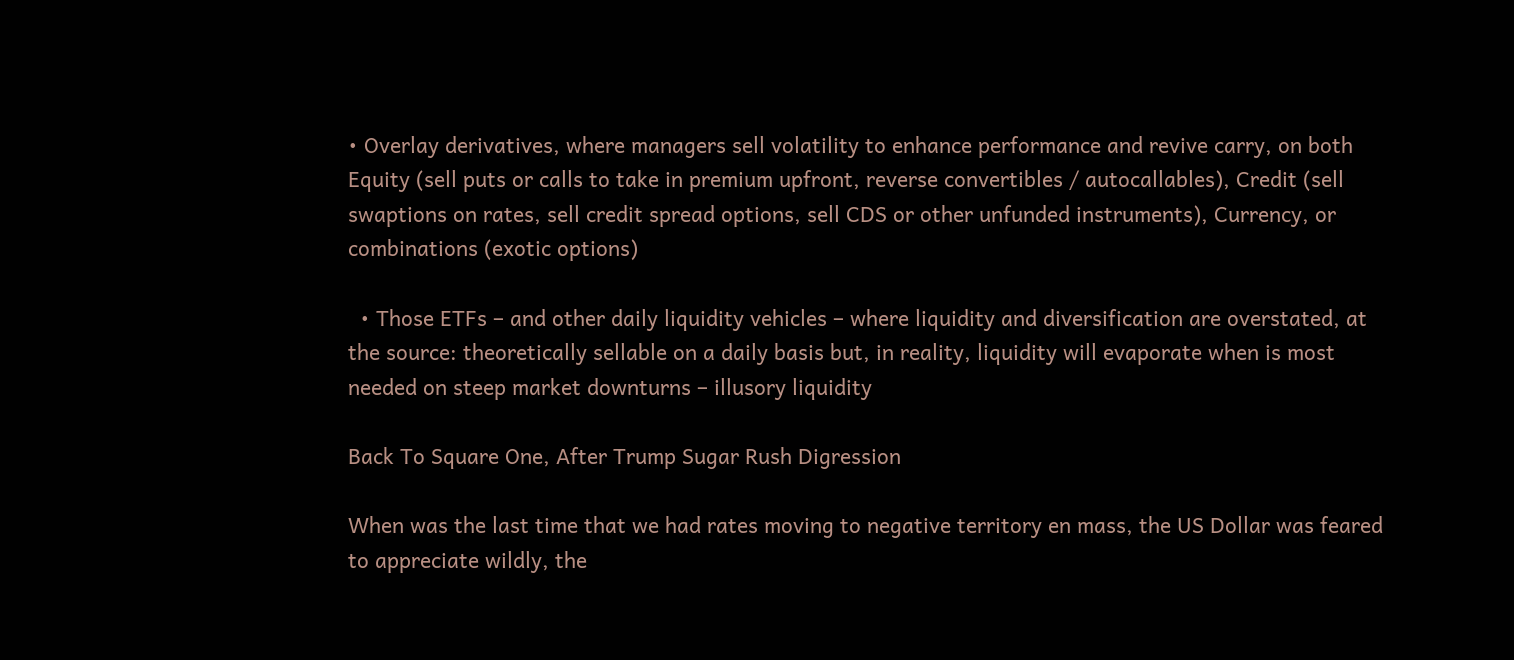• Overlay derivatives, where managers sell volatility to enhance performance and revive carry, on both Equity (sell puts or calls to take in premium upfront, reverse convertibles / autocallables), Credit (sell swaptions on rates, sell credit spread options, sell CDS or other unfunded instruments), Currency, or combinations (exotic options)

  • Those ETFs – and other daily liquidity vehicles – where liquidity and diversification are overstated, at the source: theoretically sellable on a daily basis but, in reality, liquidity will evaporate when is most needed on steep market downturns – illusory liquidity

Back To Square One, After Trump Sugar Rush Digression

When was the last time that we had rates moving to negative territory en mass, the US Dollar was feared to appreciate wildly, the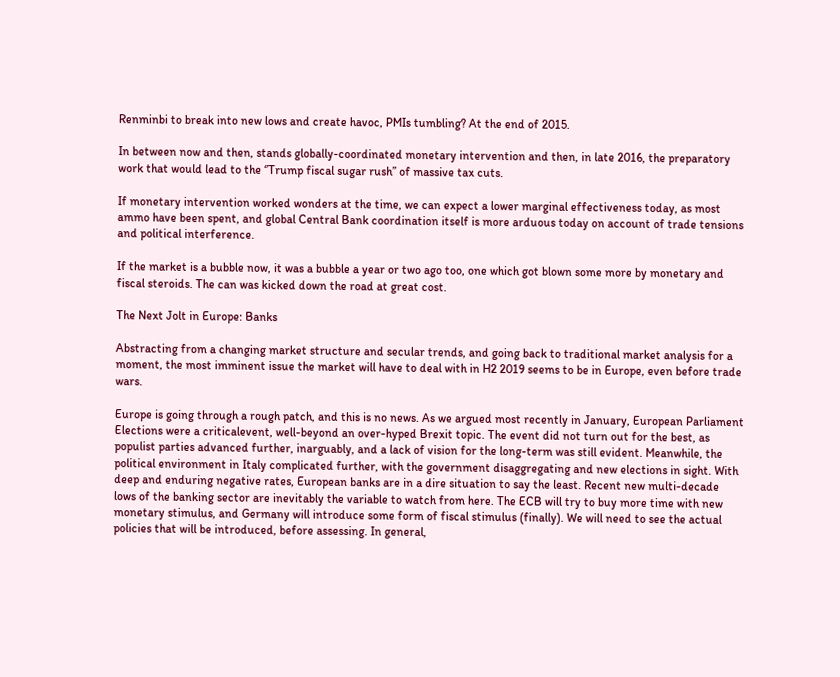Renminbi to break into new lows and create havoc, PMIs tumbling? At the end of 2015.

In between now and then, stands globally-coordinated monetary intervention and then, in late 2016, the preparatory work that would lead to the ‘’Trump fiscal sugar rush’’ of massive tax cuts.

If monetary intervention worked wonders at the time, we can expect a lower marginal effectiveness today, as most ammo have been spent, and global Central Bank coordination itself is more arduous today on account of trade tensions and political interference.

If the market is a bubble now, it was a bubble a year or two ago too, one which got blown some more by monetary and fiscal steroids. The can was kicked down the road at great cost.

The Next Jolt in Europe: Banks

Abstracting from a changing market structure and secular trends, and going back to traditional market analysis for a moment, the most imminent issue the market will have to deal with in H2 2019 seems to be in Europe, even before trade wars.

Europe is going through a rough patch, and this is no news. As we argued most recently in January, European Parliament Elections were a criticalevent, well-beyond an over-hyped Brexit topic. The event did not turn out for the best, as populist parties advanced further, inarguably, and a lack of vision for the long-term was still evident. Meanwhile, the political environment in Italy complicated further, with the government disaggregating and new elections in sight. With deep and enduring negative rates, European banks are in a dire situation to say the least. Recent new multi-decade lows of the banking sector are inevitably the variable to watch from here. The ECB will try to buy more time with new monetary stimulus, and Germany will introduce some form of fiscal stimulus (finally). We will need to see the actual policies that will be introduced, before assessing. In general,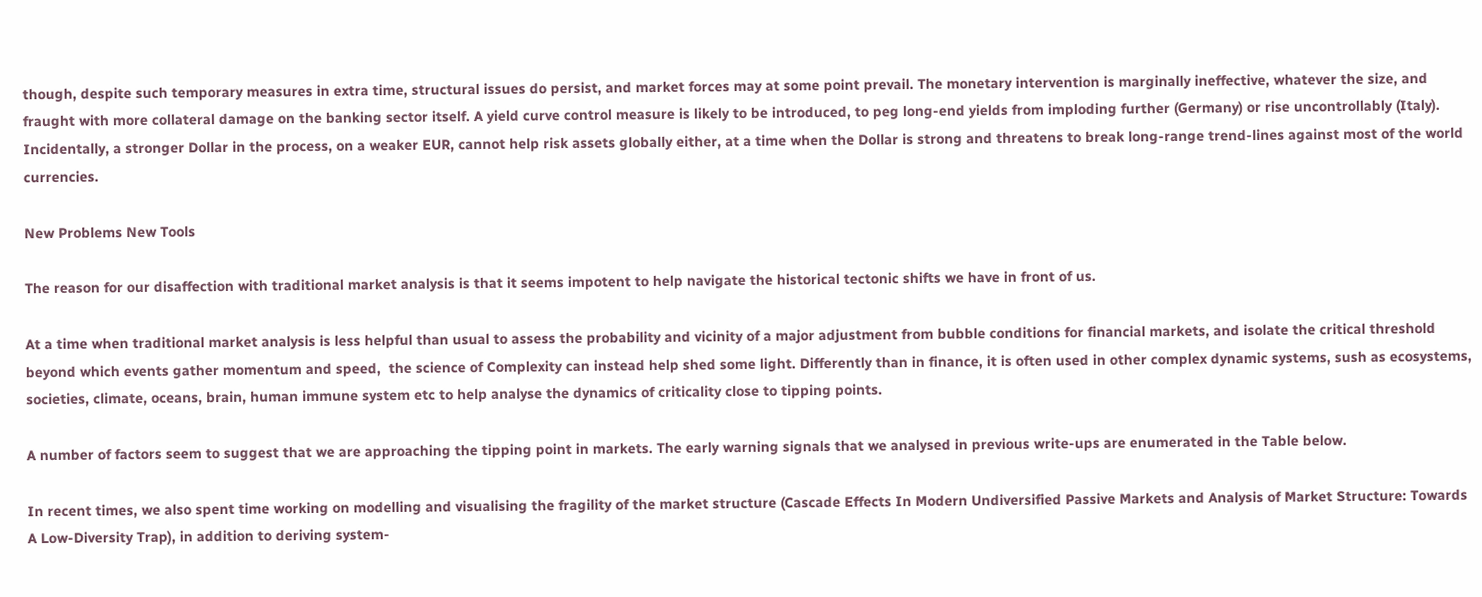though, despite such temporary measures in extra time, structural issues do persist, and market forces may at some point prevail. The monetary intervention is marginally ineffective, whatever the size, and fraught with more collateral damage on the banking sector itself. A yield curve control measure is likely to be introduced, to peg long-end yields from imploding further (Germany) or rise uncontrollably (Italy). Incidentally, a stronger Dollar in the process, on a weaker EUR, cannot help risk assets globally either, at a time when the Dollar is strong and threatens to break long-range trend-lines against most of the world currencies.

New Problems New Tools

The reason for our disaffection with traditional market analysis is that it seems impotent to help navigate the historical tectonic shifts we have in front of us.

At a time when traditional market analysis is less helpful than usual to assess the probability and vicinity of a major adjustment from bubble conditions for financial markets, and isolate the critical threshold beyond which events gather momentum and speed,  the science of Complexity can instead help shed some light. Differently than in finance, it is often used in other complex dynamic systems, sush as ecosystems, societies, climate, oceans, brain, human immune system etc to help analyse the dynamics of criticality close to tipping points.

A number of factors seem to suggest that we are approaching the tipping point in markets. The early warning signals that we analysed in previous write-ups are enumerated in the Table below.

In recent times, we also spent time working on modelling and visualising the fragility of the market structure (Cascade Effects In Modern Undiversified Passive Markets and Analysis of Market Structure: Towards A Low-Diversity Trap), in addition to deriving system-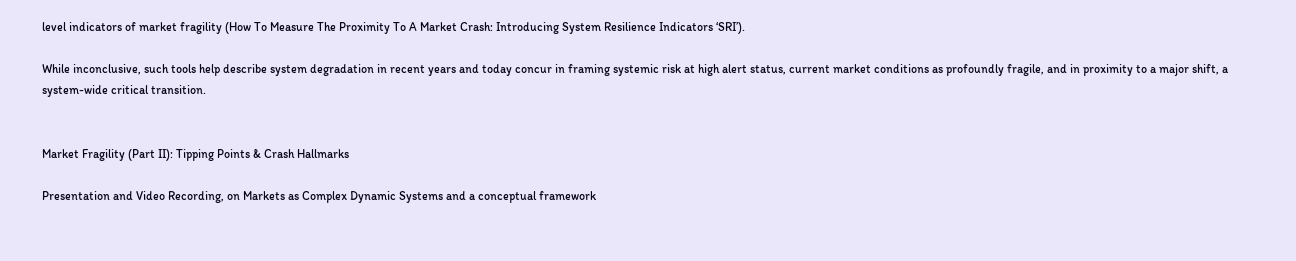level indicators of market fragility (How To Measure The Proximity To A Market Crash: Introducing System Resilience Indicators ‘SRI’).

While inconclusive, such tools help describe system degradation in recent years and today concur in framing systemic risk at high alert status, current market conditions as profoundly fragile, and in proximity to a major shift, a system-wide critical transition.


Market Fragility (Part II): Tipping Points & Crash Hallmarks

Presentation and Video Recording, on Markets as Complex Dynamic Systems and a conceptual framework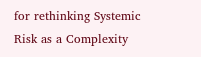for rethinking Systemic Risk as a Complexity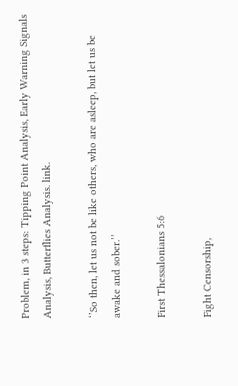Problem, in 3 steps: Tipping Point Analysis, Early Warning Signals Analysis, Butterflies Analysis. link.

‘’So then, let us not be like others, who are asleep, but let us be awake and sober.’’

First Thessalonians 5:6

Fight Censorship,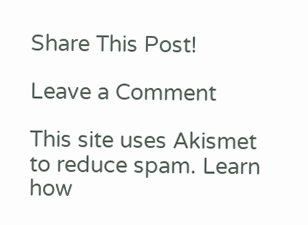Share This Post!

Leave a Comment

This site uses Akismet to reduce spam. Learn how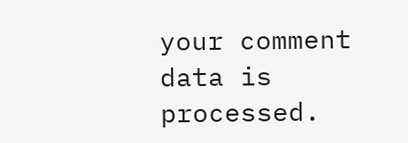your comment data is processed.